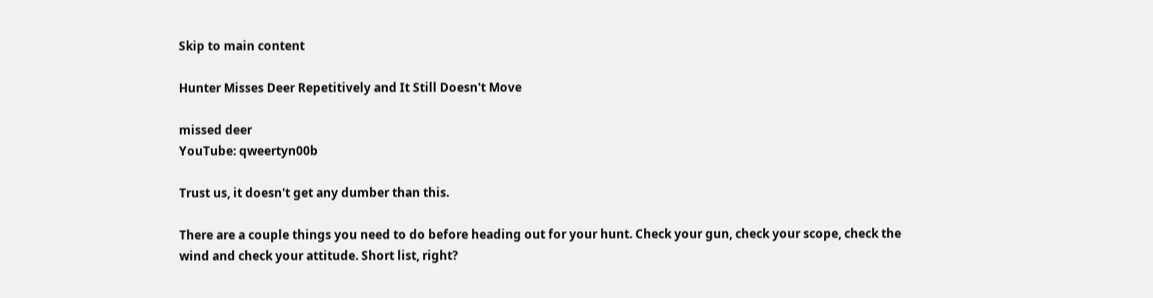Skip to main content

Hunter Misses Deer Repetitively and It Still Doesn't Move

missed deer
YouTube: qweertyn00b

Trust us, it doesn't get any dumber than this.

There are a couple things you need to do before heading out for your hunt. Check your gun, check your scope, check the wind and check your attitude. Short list, right?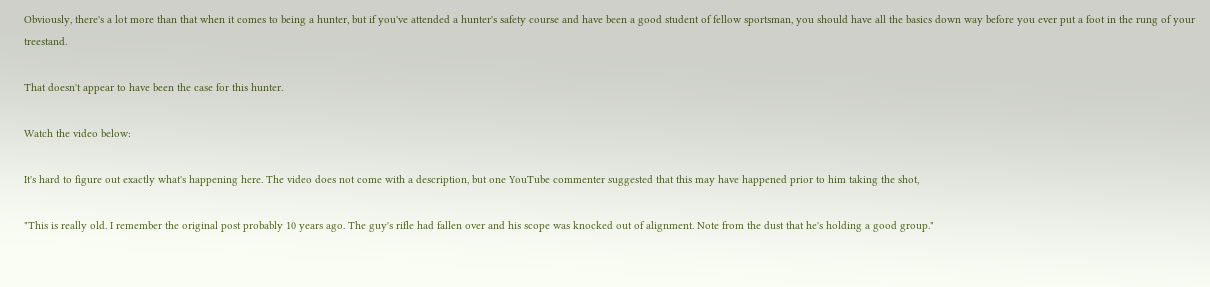Obviously, there's a lot more than that when it comes to being a hunter, but if you've attended a hunter's safety course and have been a good student of fellow sportsman, you should have all the basics down way before you ever put a foot in the rung of your treestand.

That doesn't appear to have been the case for this hunter.

Watch the video below:

It's hard to figure out exactly what's happening here. The video does not come with a description, but one YouTube commenter suggested that this may have happened prior to him taking the shot,

"This is really old. I remember the original post probably 10 years ago. The guy's rifle had fallen over and his scope was knocked out of alignment. Note from the dust that he's holding a good group."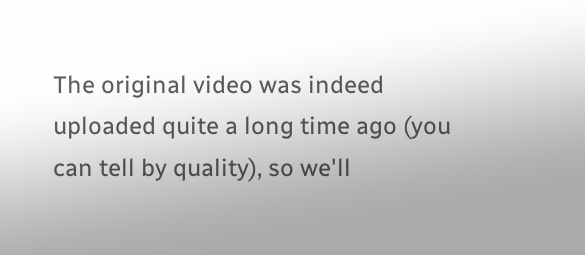The original video was indeed uploaded quite a long time ago (you can tell by quality), so we'll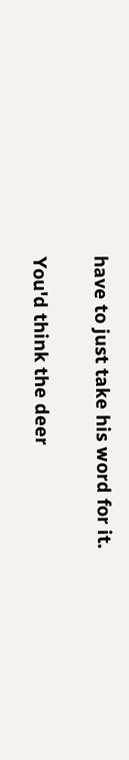have to just take his word for it.

You'd think the deer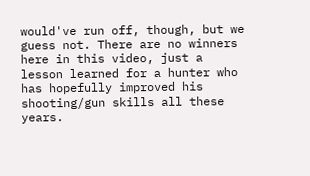would've run off, though, but we guess not. There are no winners here in this video, just a lesson learned for a hunter who has hopefully improved his shooting/gun skills all these years.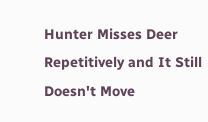Hunter Misses Deer Repetitively and It Still Doesn't Move